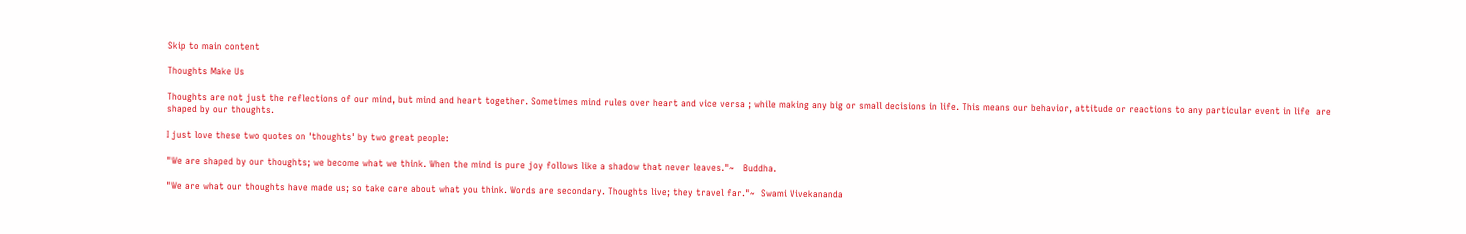Skip to main content

Thoughts Make Us

Thoughts are not just the reflections of our mind, but mind and heart together. Sometimes mind rules over heart and vice versa ; while making any big or small decisions in life. This means our behavior, attitude or reactions to any particular event in life  are shaped by our thoughts.

I just love these two quotes on 'thoughts' by two great people:

"We are shaped by our thoughts; we become what we think. When the mind is pure joy follows like a shadow that never leaves."~   Buddha.

"We are what our thoughts have made us; so take care about what you think. Words are secondary. Thoughts live; they travel far."~  Swami Vivekananda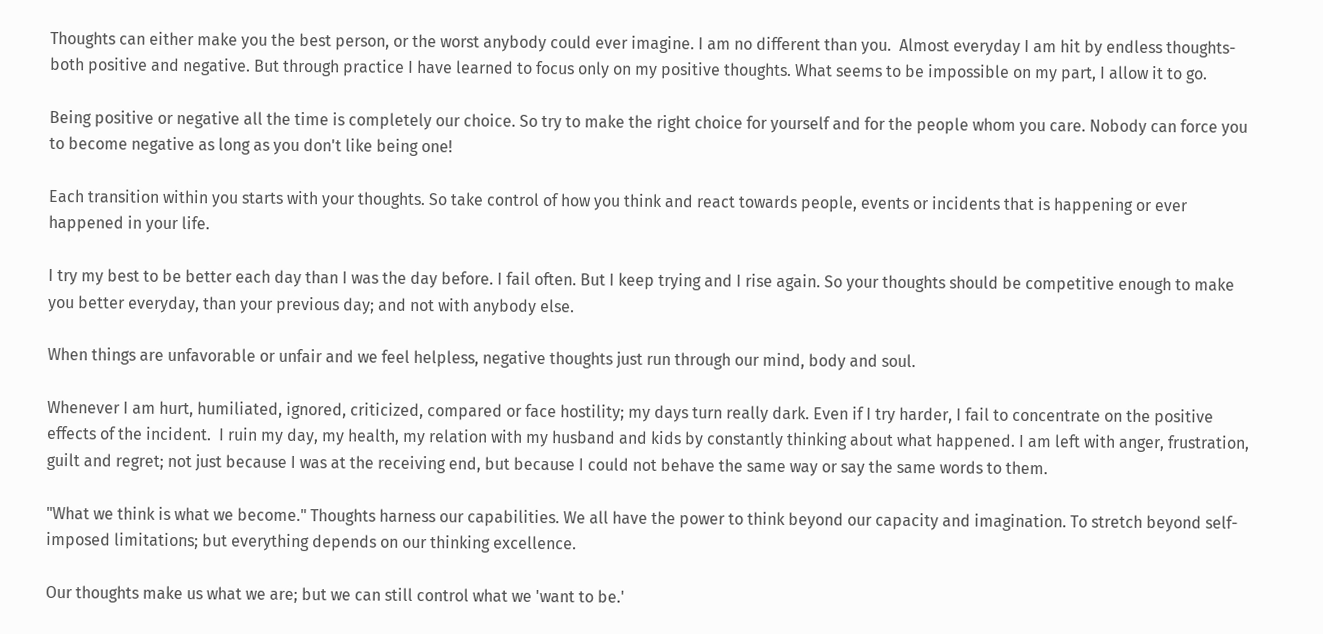Thoughts can either make you the best person, or the worst anybody could ever imagine. I am no different than you.  Almost everyday I am hit by endless thoughts- both positive and negative. But through practice I have learned to focus only on my positive thoughts. What seems to be impossible on my part, I allow it to go.

Being positive or negative all the time is completely our choice. So try to make the right choice for yourself and for the people whom you care. Nobody can force you to become negative as long as you don't like being one!

Each transition within you starts with your thoughts. So take control of how you think and react towards people, events or incidents that is happening or ever happened in your life.

I try my best to be better each day than I was the day before. I fail often. But I keep trying and I rise again. So your thoughts should be competitive enough to make you better everyday, than your previous day; and not with anybody else.

When things are unfavorable or unfair and we feel helpless, negative thoughts just run through our mind, body and soul.

Whenever I am hurt, humiliated, ignored, criticized, compared or face hostility; my days turn really dark. Even if I try harder, I fail to concentrate on the positive effects of the incident.  I ruin my day, my health, my relation with my husband and kids by constantly thinking about what happened. I am left with anger, frustration, guilt and regret; not just because I was at the receiving end, but because I could not behave the same way or say the same words to them.

"What we think is what we become." Thoughts harness our capabilities. We all have the power to think beyond our capacity and imagination. To stretch beyond self-imposed limitations; but everything depends on our thinking excellence.

Our thoughts make us what we are; but we can still control what we 'want to be.'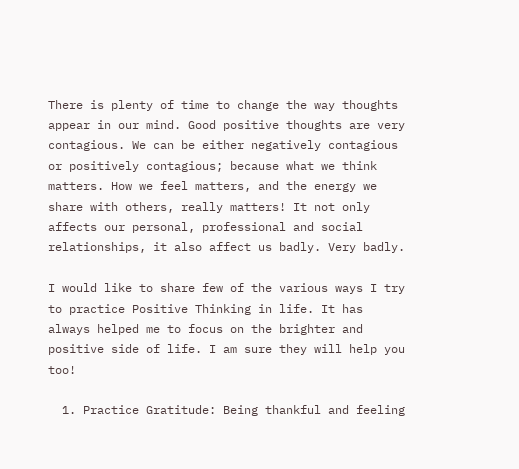There is plenty of time to change the way thoughts appear in our mind. Good positive thoughts are very contagious. We can be either negatively contagious or positively contagious; because what we think matters. How we feel matters, and the energy we share with others, really matters! It not only affects our personal, professional and social relationships, it also affect us badly. Very badly.

I would like to share few of the various ways I try to practice Positive Thinking in life. It has always helped me to focus on the brighter and positive side of life. I am sure they will help you too!

  1. Practice Gratitude: Being thankful and feeling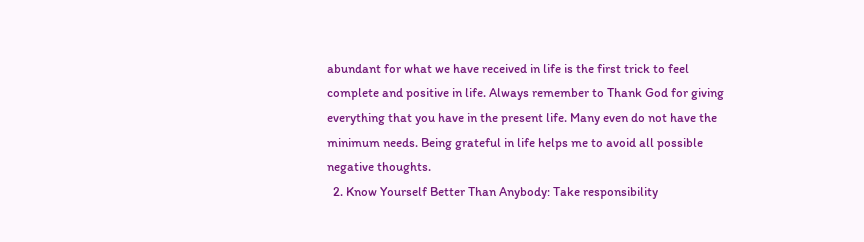abundant for what we have received in life is the first trick to feel complete and positive in life. Always remember to Thank God for giving everything that you have in the present life. Many even do not have the minimum needs. Being grateful in life helps me to avoid all possible negative thoughts.
  2. Know Yourself Better Than Anybody: Take responsibility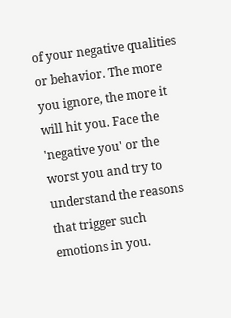of your negative qualities or behavior. The more you ignore, the more it will hit you. Face the 'negative you' or the worst you and try to understand the reasons that trigger such emotions in you.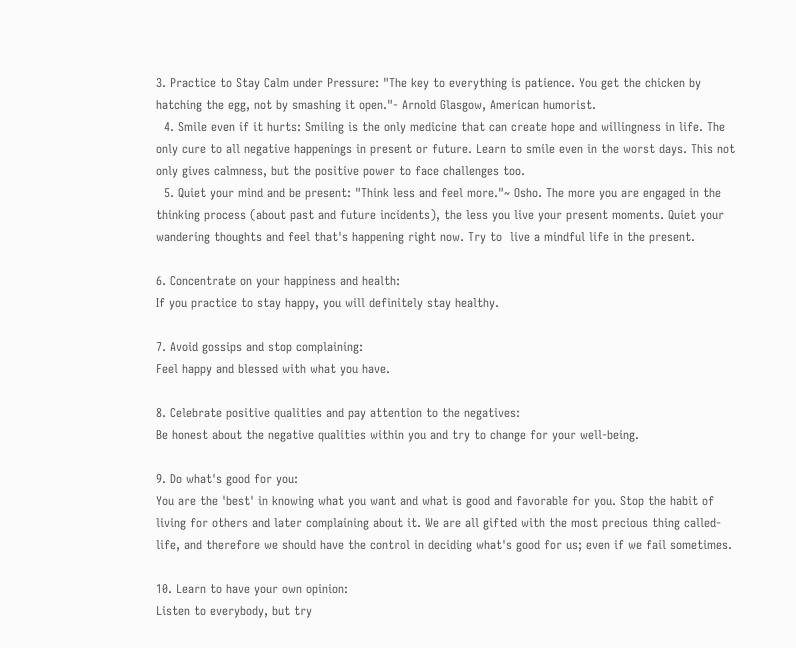3. Practice to Stay Calm under Pressure: "The key to everything is patience. You get the chicken by hatching the egg, not by smashing it open."- Arnold Glasgow, American humorist.
  4. Smile even if it hurts: Smiling is the only medicine that can create hope and willingness in life. The only cure to all negative happenings in present or future. Learn to smile even in the worst days. This not only gives calmness, but the positive power to face challenges too.
  5. Quiet your mind and be present: "Think less and feel more."~ Osho. The more you are engaged in the thinking process (about past and future incidents), the less you live your present moments. Quiet your wandering thoughts and feel that's happening right now. Try to  live a mindful life in the present.

6. Concentrate on your happiness and health:
If you practice to stay happy, you will definitely stay healthy.

7. Avoid gossips and stop complaining:
Feel happy and blessed with what you have.

8. Celebrate positive qualities and pay attention to the negatives:
Be honest about the negative qualities within you and try to change for your well-being.

9. Do what's good for you:
You are the 'best' in knowing what you want and what is good and favorable for you. Stop the habit of living for others and later complaining about it. We are all gifted with the most precious thing called- life, and therefore we should have the control in deciding what's good for us; even if we fail sometimes.

10. Learn to have your own opinion:
Listen to everybody, but try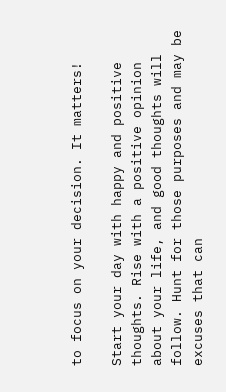to focus on your decision. It matters!

Start your day with happy and positive thoughts. Rise with a positive opinion about your life, and good thoughts will follow. Hunt for those purposes and may be excuses that can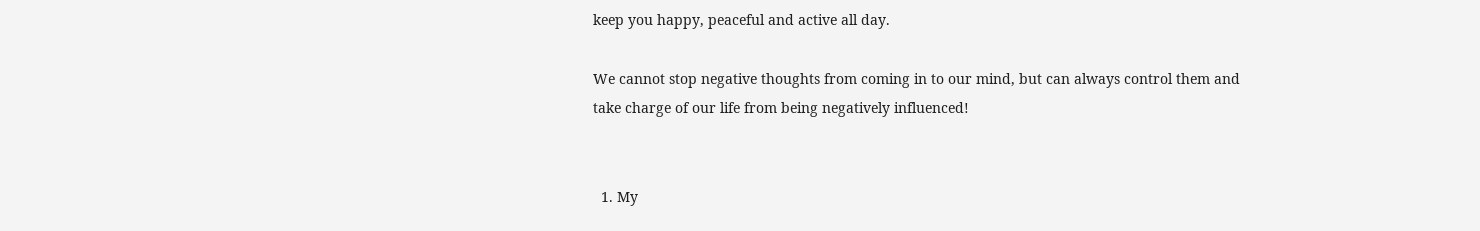keep you happy, peaceful and active all day.

We cannot stop negative thoughts from coming in to our mind, but can always control them and take charge of our life from being negatively influenced!


  1. My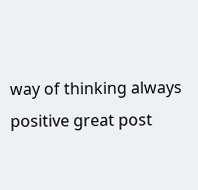way of thinking always positive great post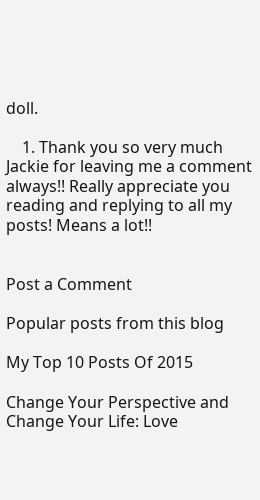doll.

    1. Thank you so very much Jackie for leaving me a comment always!! Really appreciate you reading and replying to all my posts! Means a lot!!


Post a Comment

Popular posts from this blog

My Top 10 Posts Of 2015

Change Your Perspective and Change Your Life: Love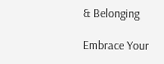& Belonging

Embrace Your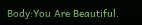Body:You Are Beautiful.